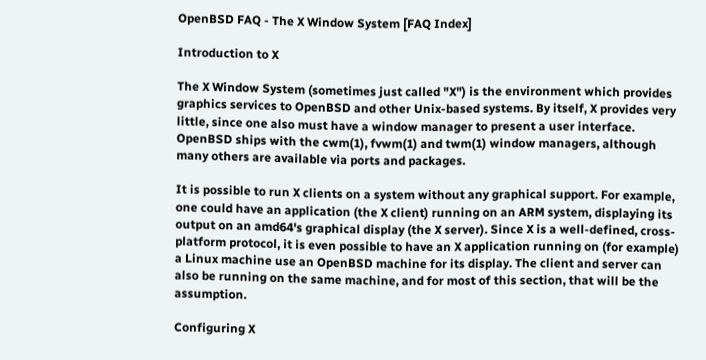OpenBSD FAQ - The X Window System [FAQ Index]

Introduction to X

The X Window System (sometimes just called "X") is the environment which provides graphics services to OpenBSD and other Unix-based systems. By itself, X provides very little, since one also must have a window manager to present a user interface. OpenBSD ships with the cwm(1), fvwm(1) and twm(1) window managers, although many others are available via ports and packages.

It is possible to run X clients on a system without any graphical support. For example, one could have an application (the X client) running on an ARM system, displaying its output on an amd64's graphical display (the X server). Since X is a well-defined, cross-platform protocol, it is even possible to have an X application running on (for example) a Linux machine use an OpenBSD machine for its display. The client and server can also be running on the same machine, and for most of this section, that will be the assumption.

Configuring X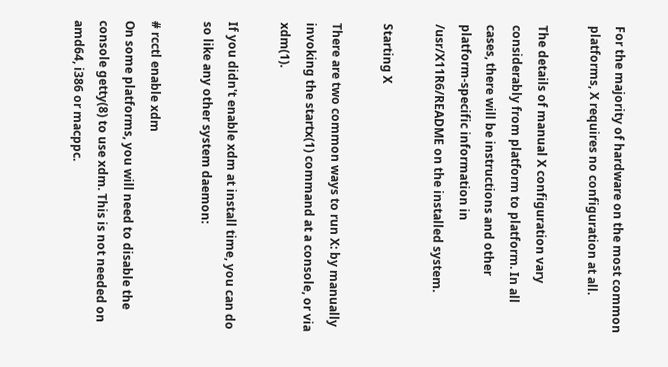For the majority of hardware on the most common platforms, X requires no configuration at all.

The details of manual X configuration vary considerably from platform to platform. In all cases, there will be instructions and other platform-specific information in /usr/X11R6/README on the installed system.

Starting X

There are two common ways to run X: by manually invoking the startx(1) command at a console, or via xdm(1).

If you didn't enable xdm at install time, you can do so like any other system daemon:

# rcctl enable xdm
On some platforms, you will need to disable the console getty(8) to use xdm. This is not needed on amd64, i386 or macppc.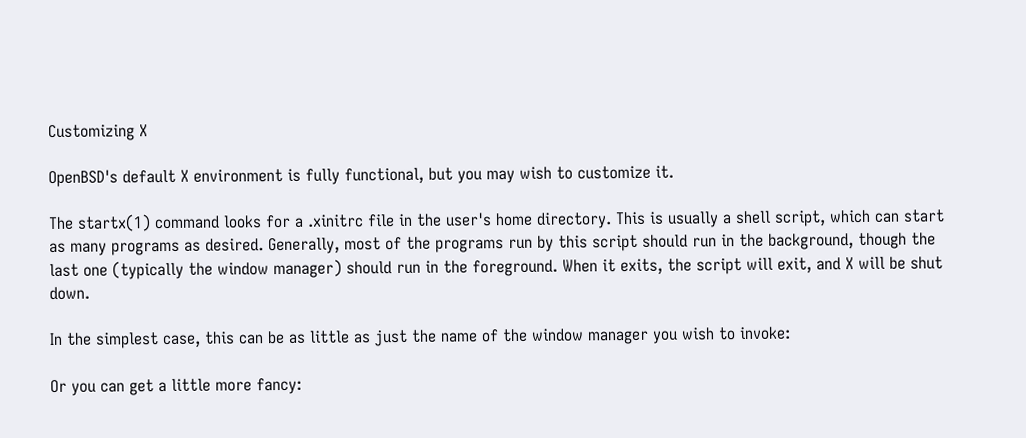Customizing X

OpenBSD's default X environment is fully functional, but you may wish to customize it.

The startx(1) command looks for a .xinitrc file in the user's home directory. This is usually a shell script, which can start as many programs as desired. Generally, most of the programs run by this script should run in the background, though the last one (typically the window manager) should run in the foreground. When it exits, the script will exit, and X will be shut down.

In the simplest case, this can be as little as just the name of the window manager you wish to invoke:

Or you can get a little more fancy: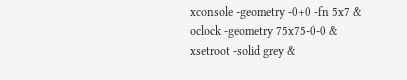xconsole -geometry -0+0 -fn 5x7 &
oclock -geometry 75x75-0-0 &
xsetroot -solid grey &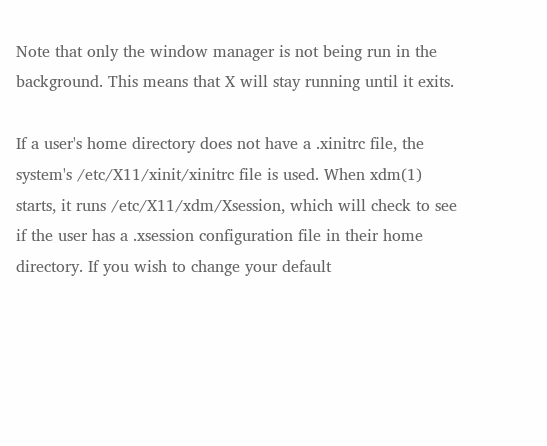Note that only the window manager is not being run in the background. This means that X will stay running until it exits.

If a user's home directory does not have a .xinitrc file, the system's /etc/X11/xinit/xinitrc file is used. When xdm(1) starts, it runs /etc/X11/xdm/Xsession, which will check to see if the user has a .xsession configuration file in their home directory. If you wish to change your default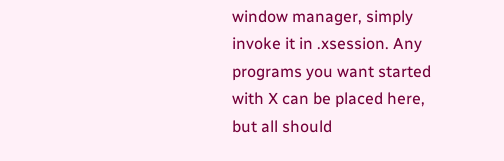window manager, simply invoke it in .xsession. Any programs you want started with X can be placed here, but all should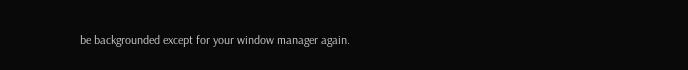be backgrounded except for your window manager again.